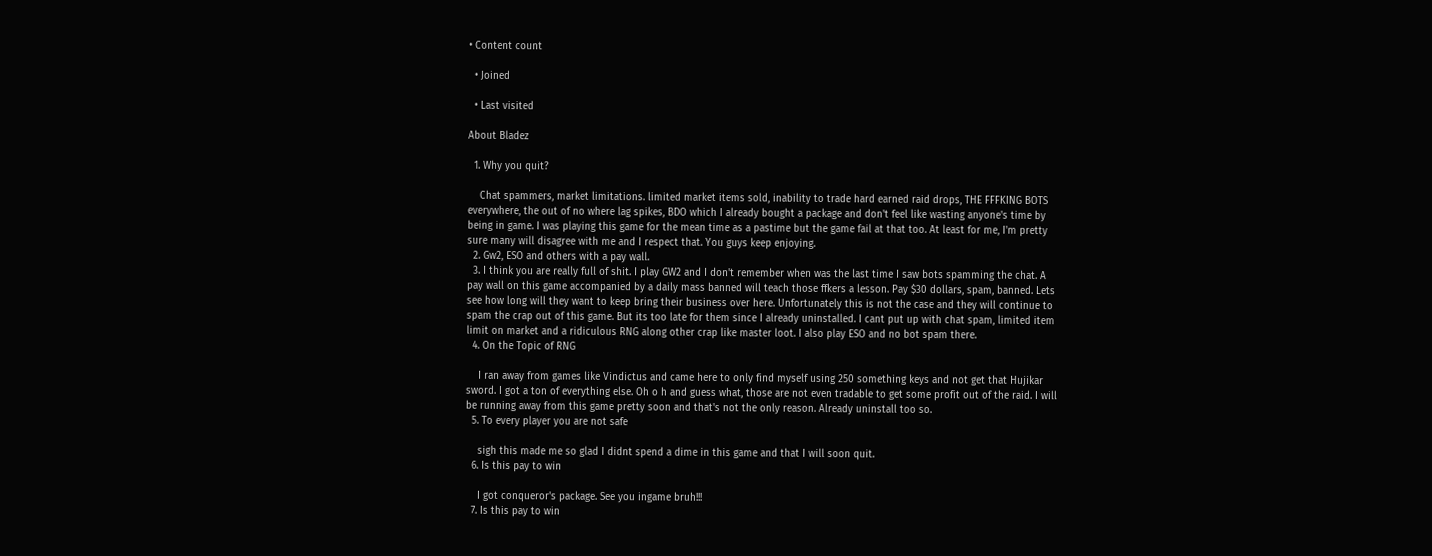• Content count

  • Joined

  • Last visited

About Bladez

  1. Why you quit?

    Chat spammers, market limitations. limited market items sold, inability to trade hard earned raid drops, THE FFFKING BOTS everywhere, the out of no where lag spikes, BDO which I already bought a package and don't feel like wasting anyone's time by being in game. I was playing this game for the mean time as a pastime but the game fail at that too. At least for me, I'm pretty sure many will disagree with me and I respect that. You guys keep enjoying.
  2. Gw2, ESO and others with a pay wall.
  3. I think you are really full of shit. I play GW2 and I don't remember when was the last time I saw bots spamming the chat. A pay wall on this game accompanied by a daily mass banned will teach those ffkers a lesson. Pay $30 dollars, spam, banned. Lets see how long will they want to keep bring their business over here. Unfortunately this is not the case and they will continue to spam the crap out of this game. But its too late for them since I already uninstalled. I cant put up with chat spam, limited item limit on market and a ridiculous RNG along other crap like master loot. I also play ESO and no bot spam there.
  4. On the Topic of RNG

    I ran away from games like Vindictus and came here to only find myself using 250 something keys and not get that Hujikar sword. I got a ton of everything else. Oh o h and guess what, those are not even tradable to get some profit out of the raid. I will be running away from this game pretty soon and that's not the only reason. Already uninstall too so.
  5. To every player you are not safe

    sigh this made me so glad I didnt spend a dime in this game and that I will soon quit.
  6. Is this pay to win

    I got conqueror's package. See you ingame bruh!!!
  7. Is this pay to win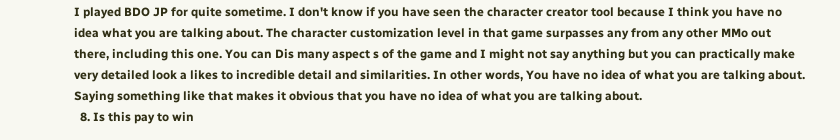I played BDO JP for quite sometime. I don't know if you have seen the character creator tool because I think you have no idea what you are talking about. The character customization level in that game surpasses any from any other MMo out there, including this one. You can Dis many aspect s of the game and I might not say anything but you can practically make very detailed look a likes to incredible detail and similarities. In other words, You have no idea of what you are talking about. Saying something like that makes it obvious that you have no idea of what you are talking about.
  8. Is this pay to win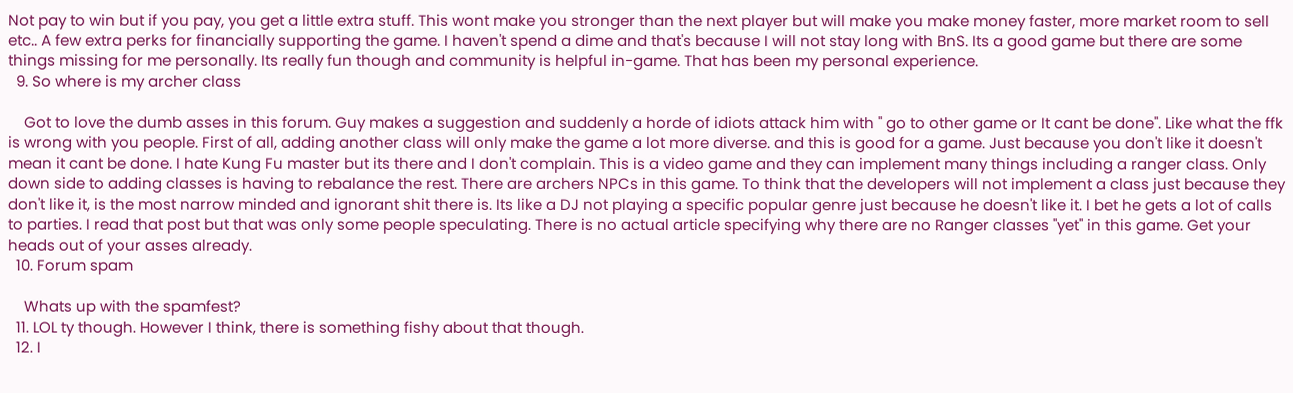Not pay to win but if you pay, you get a little extra stuff. This wont make you stronger than the next player but will make you make money faster, more market room to sell etc.. A few extra perks for financially supporting the game. I haven't spend a dime and that's because I will not stay long with BnS. Its a good game but there are some things missing for me personally. Its really fun though and community is helpful in-game. That has been my personal experience.
  9. So where is my archer class

    Got to love the dumb asses in this forum. Guy makes a suggestion and suddenly a horde of idiots attack him with " go to other game or It cant be done". Like what the ffk is wrong with you people. First of all, adding another class will only make the game a lot more diverse. and this is good for a game. Just because you don't like it doesn't mean it cant be done. I hate Kung Fu master but its there and I don't complain. This is a video game and they can implement many things including a ranger class. Only down side to adding classes is having to rebalance the rest. There are archers NPCs in this game. To think that the developers will not implement a class just because they don't like it, is the most narrow minded and ignorant shit there is. Its like a DJ not playing a specific popular genre just because he doesn't like it. I bet he gets a lot of calls to parties. I read that post but that was only some people speculating. There is no actual article specifying why there are no Ranger classes "yet" in this game. Get your heads out of your asses already.
  10. Forum spam

    Whats up with the spamfest?
  11. LOL ty though. However I think, there is something fishy about that though.
  12. I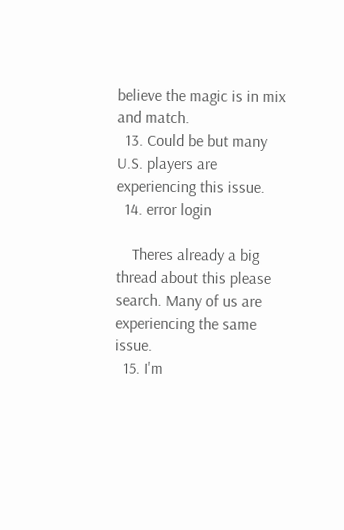believe the magic is in mix and match.
  13. Could be but many U.S. players are experiencing this issue.
  14. error login

    Theres already a big thread about this please search. Many of us are experiencing the same issue.
  15. I'm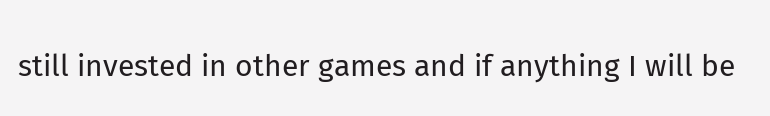still invested in other games and if anything I will be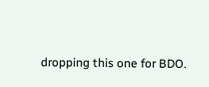dropping this one for BDO.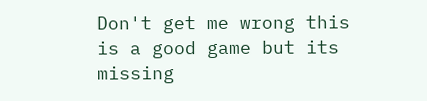Don't get me wrong this is a good game but its missing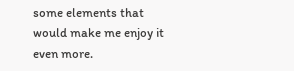some elements that would make me enjoy it even more.